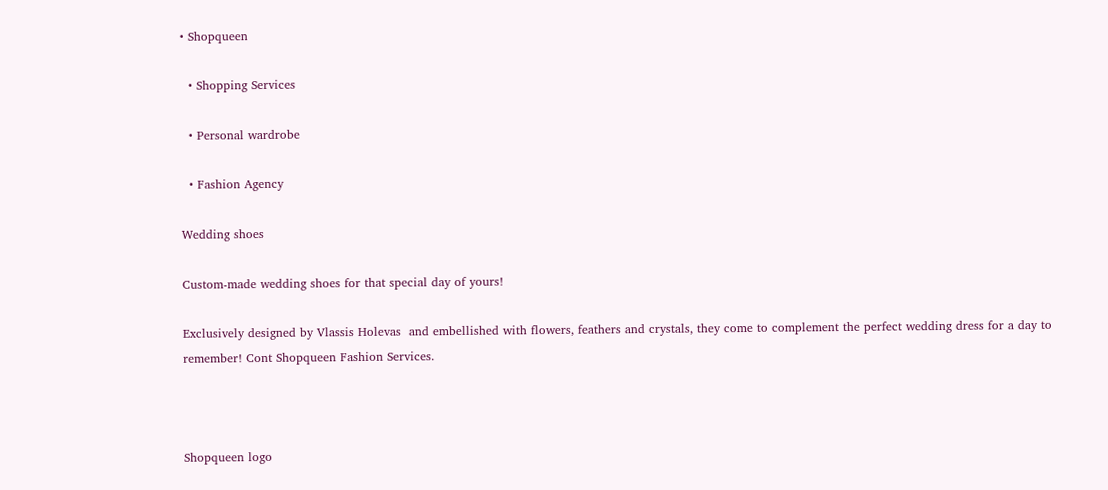• Shopqueen

  • Shopping Services

  • Personal wardrobe

  • Fashion Agency

Wedding shoes

Custom-made wedding shoes for that special day of yours!

Exclusively designed by Vlassis Holevas  and embellished with flowers, feathers and crystals, they come to complement the perfect wedding dress for a day to remember! Cont Shopqueen Fashion Services.



Shopqueen logo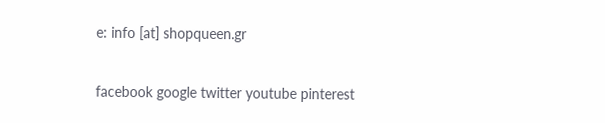e: info [at] shopqueen.gr

facebook google twitter youtube pinterest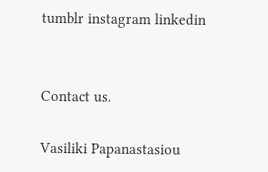tumblr instagram linkedin


Contact us.

Vasiliki Papanastasiou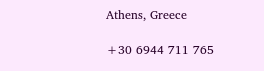Athens, Greece

+30 6944 711 765